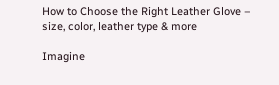How to Choose the Right Leather Glove – size, color, leather type & more

Imagine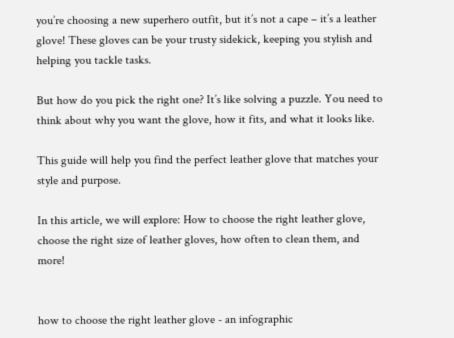you’re choosing a new superhero outfit, but it’s not a cape – it’s a leather glove! These gloves can be your trusty sidekick, keeping you stylish and helping you tackle tasks.

But how do you pick the right one? It’s like solving a puzzle. You need to think about why you want the glove, how it fits, and what it looks like.

This guide will help you find the perfect leather glove that matches your style and purpose.

In this article, we will explore: How to choose the right leather glove, choose the right size of leather gloves, how often to clean them, and more!


how to choose the right leather glove - an infographic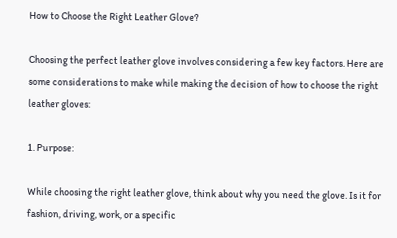How to Choose the Right Leather Glove?

Choosing the perfect leather glove involves considering a few key factors. Here are some considerations to make while making the decision of how to choose the right leather gloves:

1. Purpose:

While choosing the right leather glove, think about why you need the glove. Is it for fashion, driving, work, or a specific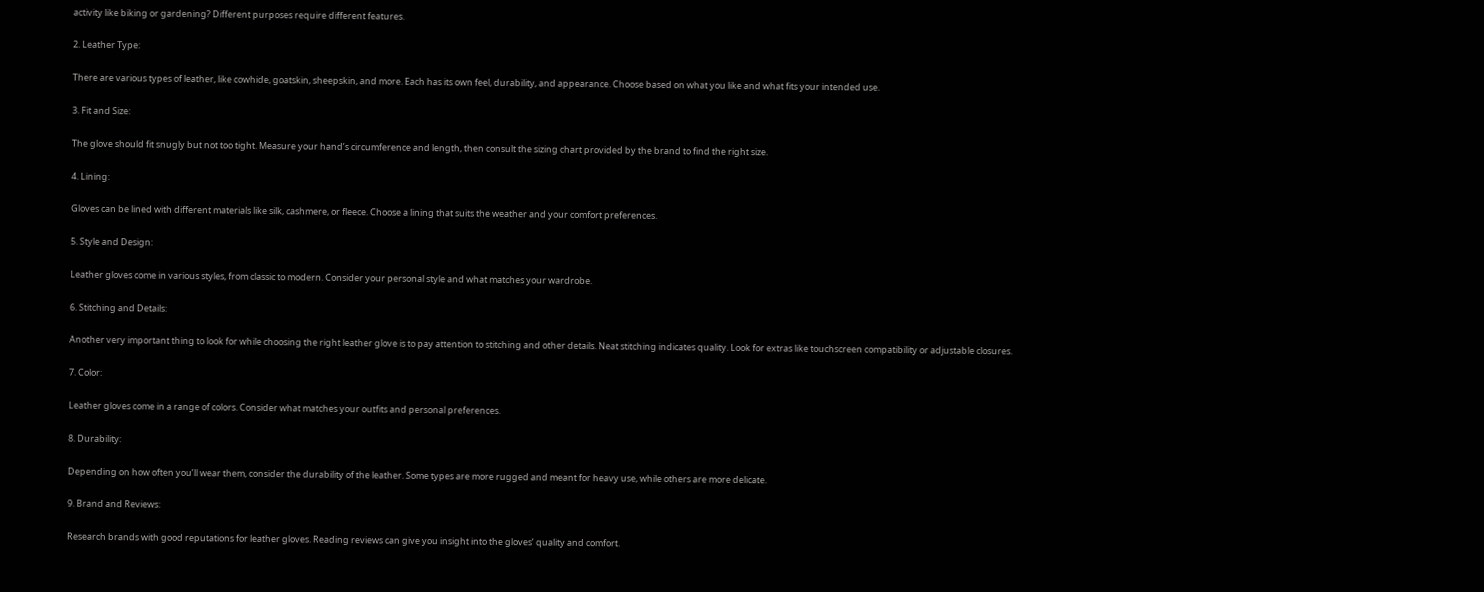activity like biking or gardening? Different purposes require different features.

2. Leather Type:

There are various types of leather, like cowhide, goatskin, sheepskin, and more. Each has its own feel, durability, and appearance. Choose based on what you like and what fits your intended use.

3. Fit and Size:

The glove should fit snugly but not too tight. Measure your hand’s circumference and length, then consult the sizing chart provided by the brand to find the right size.

4. Lining:

Gloves can be lined with different materials like silk, cashmere, or fleece. Choose a lining that suits the weather and your comfort preferences.

5. Style and Design:

Leather gloves come in various styles, from classic to modern. Consider your personal style and what matches your wardrobe.

6. Stitching and Details:

Another very important thing to look for while choosing the right leather glove is to pay attention to stitching and other details. Neat stitching indicates quality. Look for extras like touchscreen compatibility or adjustable closures.

7. Color:

Leather gloves come in a range of colors. Consider what matches your outfits and personal preferences.

8. Durability:

Depending on how often you’ll wear them, consider the durability of the leather. Some types are more rugged and meant for heavy use, while others are more delicate.

9. Brand and Reviews:

Research brands with good reputations for leather gloves. Reading reviews can give you insight into the gloves’ quality and comfort.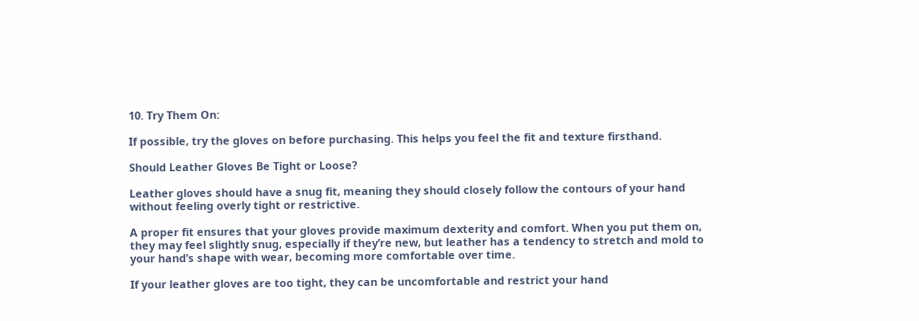10. Try Them On:

If possible, try the gloves on before purchasing. This helps you feel the fit and texture firsthand.

Should Leather Gloves Be Tight or Loose?

Leather gloves should have a snug fit, meaning they should closely follow the contours of your hand without feeling overly tight or restrictive.

A proper fit ensures that your gloves provide maximum dexterity and comfort. When you put them on, they may feel slightly snug, especially if they’re new, but leather has a tendency to stretch and mold to your hand’s shape with wear, becoming more comfortable over time.

If your leather gloves are too tight, they can be uncomfortable and restrict your hand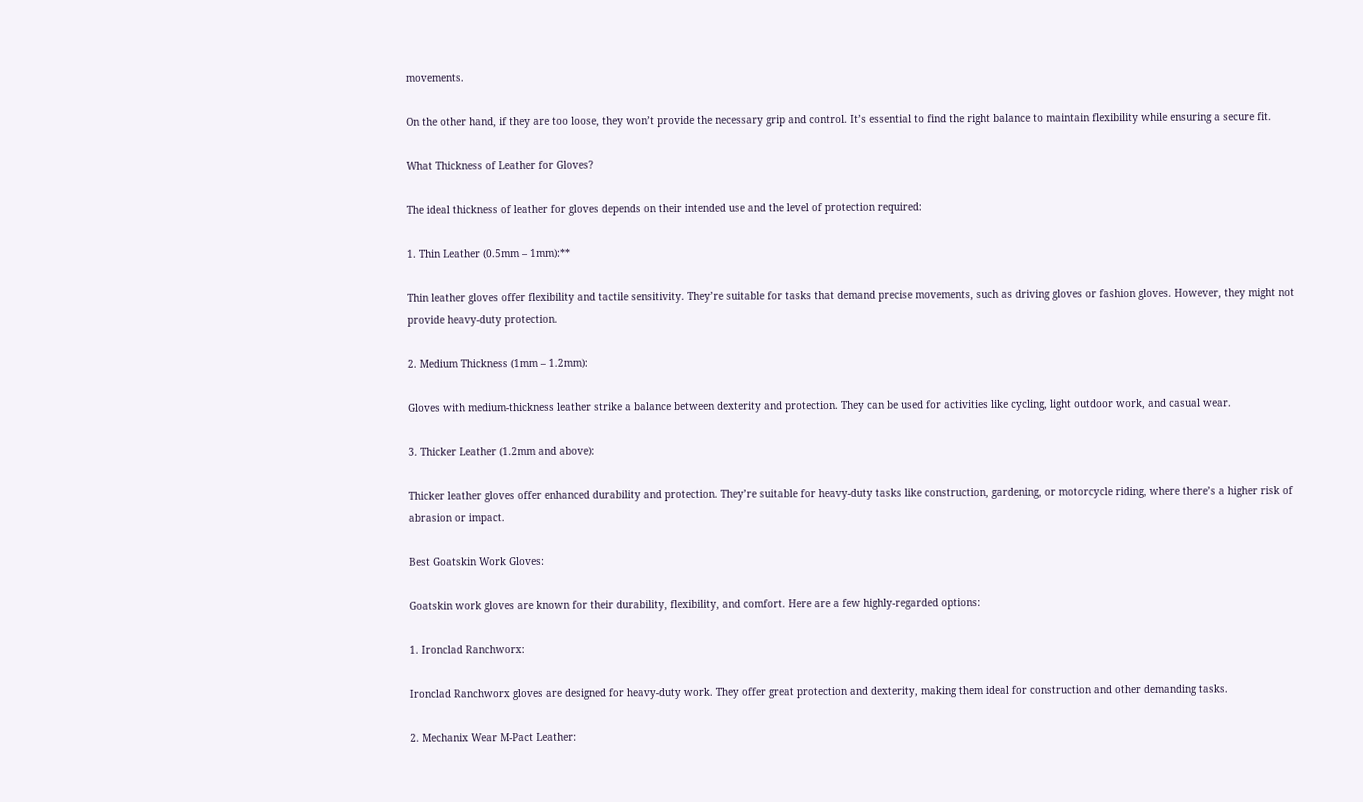movements.

On the other hand, if they are too loose, they won’t provide the necessary grip and control. It’s essential to find the right balance to maintain flexibility while ensuring a secure fit.

What Thickness of Leather for Gloves?

The ideal thickness of leather for gloves depends on their intended use and the level of protection required:

1. Thin Leather (0.5mm – 1mm):**

Thin leather gloves offer flexibility and tactile sensitivity. They’re suitable for tasks that demand precise movements, such as driving gloves or fashion gloves. However, they might not provide heavy-duty protection.

2. Medium Thickness (1mm – 1.2mm):

Gloves with medium-thickness leather strike a balance between dexterity and protection. They can be used for activities like cycling, light outdoor work, and casual wear.

3. Thicker Leather (1.2mm and above):

Thicker leather gloves offer enhanced durability and protection. They’re suitable for heavy-duty tasks like construction, gardening, or motorcycle riding, where there’s a higher risk of abrasion or impact.

Best Goatskin Work Gloves:

Goatskin work gloves are known for their durability, flexibility, and comfort. Here are a few highly-regarded options:

1. Ironclad Ranchworx:

Ironclad Ranchworx gloves are designed for heavy-duty work. They offer great protection and dexterity, making them ideal for construction and other demanding tasks.

2. Mechanix Wear M-Pact Leather: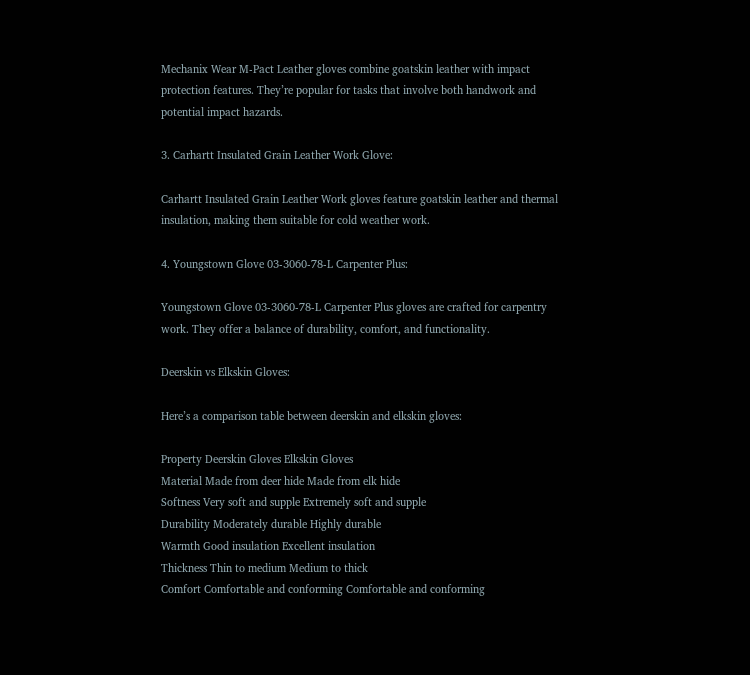Mechanix Wear M-Pact Leather gloves combine goatskin leather with impact protection features. They’re popular for tasks that involve both handwork and potential impact hazards.

3. Carhartt Insulated Grain Leather Work Glove:

Carhartt Insulated Grain Leather Work gloves feature goatskin leather and thermal insulation, making them suitable for cold weather work.

4. Youngstown Glove 03-3060-78-L Carpenter Plus:

Youngstown Glove 03-3060-78-L Carpenter Plus gloves are crafted for carpentry work. They offer a balance of durability, comfort, and functionality.

Deerskin vs Elkskin Gloves:

Here’s a comparison table between deerskin and elkskin gloves:

Property Deerskin Gloves Elkskin Gloves
Material Made from deer hide Made from elk hide
Softness Very soft and supple Extremely soft and supple
Durability Moderately durable Highly durable
Warmth Good insulation Excellent insulation
Thickness Thin to medium Medium to thick
Comfort Comfortable and conforming Comfortable and conforming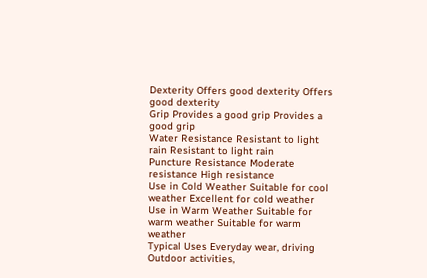Dexterity Offers good dexterity Offers good dexterity
Grip Provides a good grip Provides a good grip
Water Resistance Resistant to light rain Resistant to light rain
Puncture Resistance Moderate resistance High resistance
Use in Cold Weather Suitable for cool weather Excellent for cold weather
Use in Warm Weather Suitable for warm weather Suitable for warm weather
Typical Uses Everyday wear, driving Outdoor activities,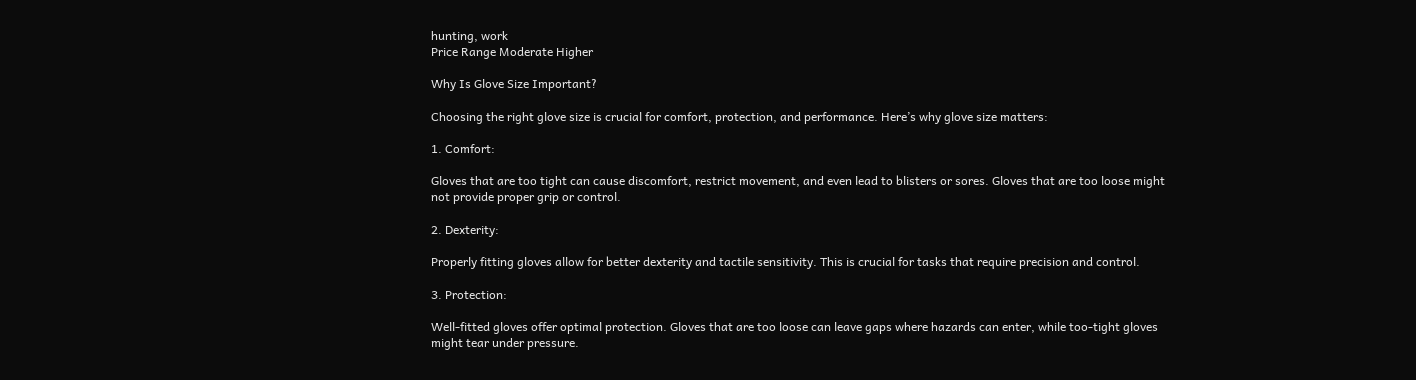hunting, work
Price Range Moderate Higher

Why Is Glove Size Important?

Choosing the right glove size is crucial for comfort, protection, and performance. Here’s why glove size matters:

1. Comfort:

Gloves that are too tight can cause discomfort, restrict movement, and even lead to blisters or sores. Gloves that are too loose might not provide proper grip or control.

2. Dexterity:

Properly fitting gloves allow for better dexterity and tactile sensitivity. This is crucial for tasks that require precision and control.

3. Protection:

Well-fitted gloves offer optimal protection. Gloves that are too loose can leave gaps where hazards can enter, while too-tight gloves might tear under pressure.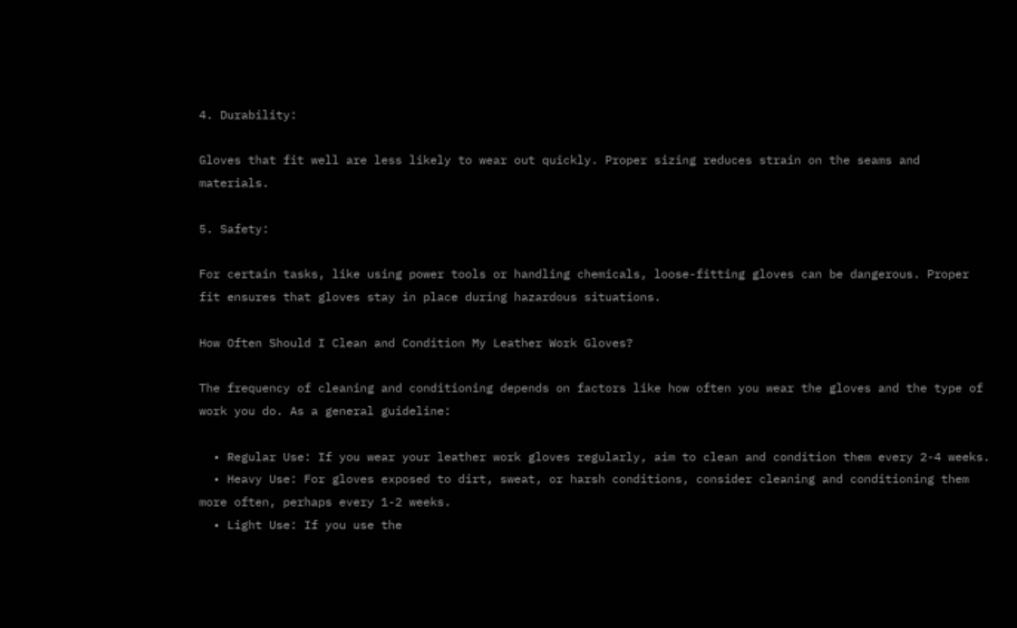4. Durability:

Gloves that fit well are less likely to wear out quickly. Proper sizing reduces strain on the seams and materials.

5. Safety:

For certain tasks, like using power tools or handling chemicals, loose-fitting gloves can be dangerous. Proper fit ensures that gloves stay in place during hazardous situations.

How Often Should I Clean and Condition My Leather Work Gloves?

The frequency of cleaning and conditioning depends on factors like how often you wear the gloves and the type of work you do. As a general guideline:

  • Regular Use: If you wear your leather work gloves regularly, aim to clean and condition them every 2-4 weeks.
  • Heavy Use: For gloves exposed to dirt, sweat, or harsh conditions, consider cleaning and conditioning them more often, perhaps every 1-2 weeks.
  • Light Use: If you use the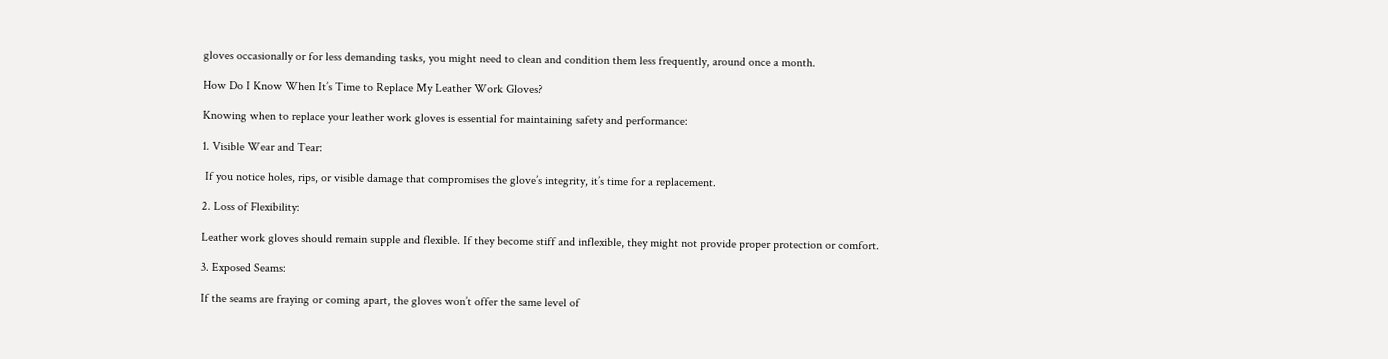gloves occasionally or for less demanding tasks, you might need to clean and condition them less frequently, around once a month.

How Do I Know When It’s Time to Replace My Leather Work Gloves?

Knowing when to replace your leather work gloves is essential for maintaining safety and performance:

1. Visible Wear and Tear:

 If you notice holes, rips, or visible damage that compromises the glove’s integrity, it’s time for a replacement.

2. Loss of Flexibility:

Leather work gloves should remain supple and flexible. If they become stiff and inflexible, they might not provide proper protection or comfort.

3. Exposed Seams:

If the seams are fraying or coming apart, the gloves won’t offer the same level of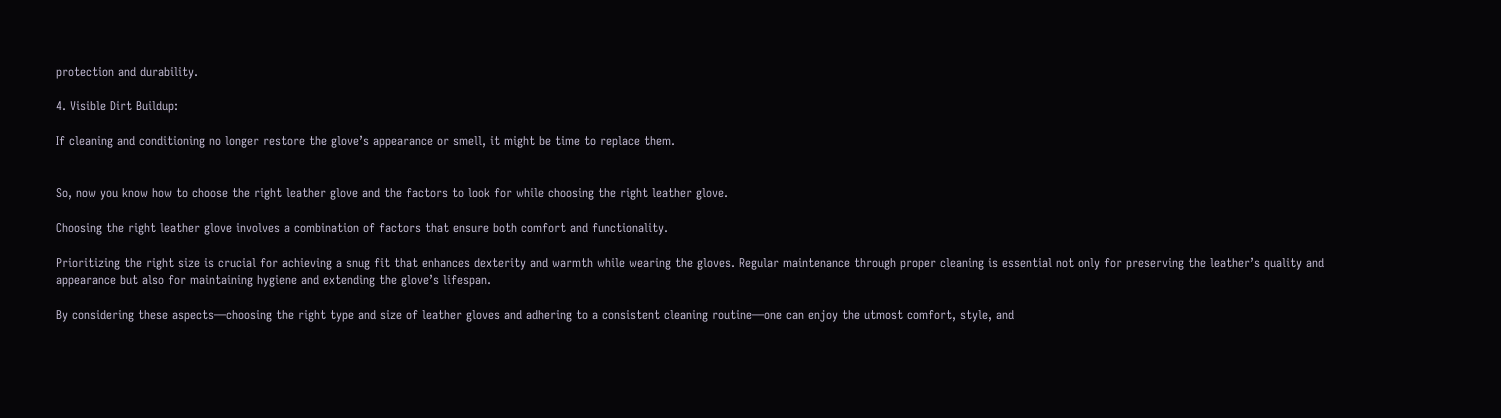protection and durability.

4. Visible Dirt Buildup:

If cleaning and conditioning no longer restore the glove’s appearance or smell, it might be time to replace them.


So, now you know how to choose the right leather glove and the factors to look for while choosing the right leather glove.

Choosing the right leather glove involves a combination of factors that ensure both comfort and functionality.

Prioritizing the right size is crucial for achieving a snug fit that enhances dexterity and warmth while wearing the gloves. Regular maintenance through proper cleaning is essential not only for preserving the leather’s quality and appearance but also for maintaining hygiene and extending the glove’s lifespan.

By considering these aspects—choosing the right type and size of leather gloves and adhering to a consistent cleaning routine—one can enjoy the utmost comfort, style, and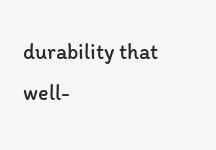durability that well-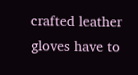crafted leather gloves have to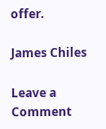offer.

James Chiles

Leave a Comment